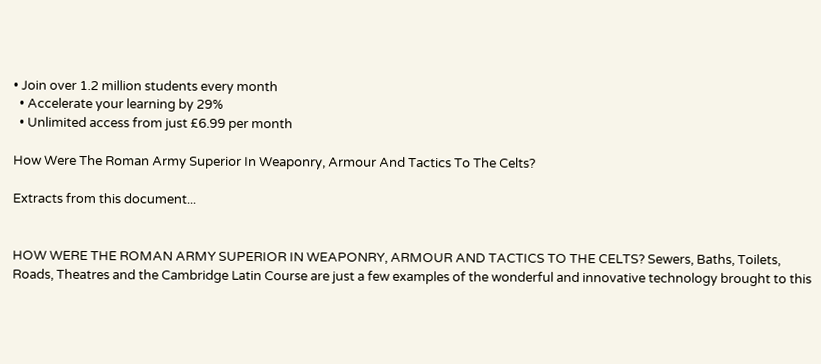• Join over 1.2 million students every month
  • Accelerate your learning by 29%
  • Unlimited access from just £6.99 per month

How Were The Roman Army Superior In Weaponry, Armour And Tactics To The Celts?

Extracts from this document...


HOW WERE THE ROMAN ARMY SUPERIOR IN WEAPONRY, ARMOUR AND TACTICS TO THE CELTS? Sewers, Baths, Toilets, Roads, Theatres and the Cambridge Latin Course are just a few examples of the wonderful and innovative technology brought to this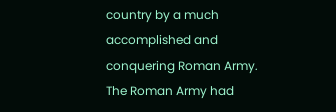country by a much accomplished and conquering Roman Army. The Roman Army had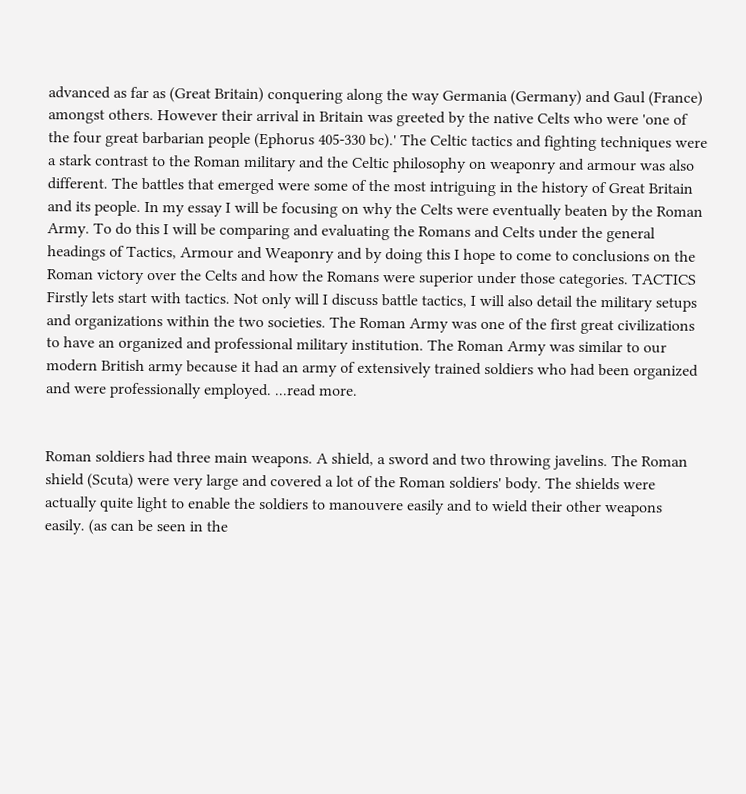advanced as far as (Great Britain) conquering along the way Germania (Germany) and Gaul (France) amongst others. However their arrival in Britain was greeted by the native Celts who were 'one of the four great barbarian people (Ephorus 405-330 bc).' The Celtic tactics and fighting techniques were a stark contrast to the Roman military and the Celtic philosophy on weaponry and armour was also different. The battles that emerged were some of the most intriguing in the history of Great Britain and its people. In my essay I will be focusing on why the Celts were eventually beaten by the Roman Army. To do this I will be comparing and evaluating the Romans and Celts under the general headings of Tactics, Armour and Weaponry and by doing this I hope to come to conclusions on the Roman victory over the Celts and how the Romans were superior under those categories. TACTICS Firstly lets start with tactics. Not only will I discuss battle tactics, I will also detail the military setups and organizations within the two societies. The Roman Army was one of the first great civilizations to have an organized and professional military institution. The Roman Army was similar to our modern British army because it had an army of extensively trained soldiers who had been organized and were professionally employed. ...read more.


Roman soldiers had three main weapons. A shield, a sword and two throwing javelins. The Roman shield (Scuta) were very large and covered a lot of the Roman soldiers' body. The shields were actually quite light to enable the soldiers to manouvere easily and to wield their other weapons easily. (as can be seen in the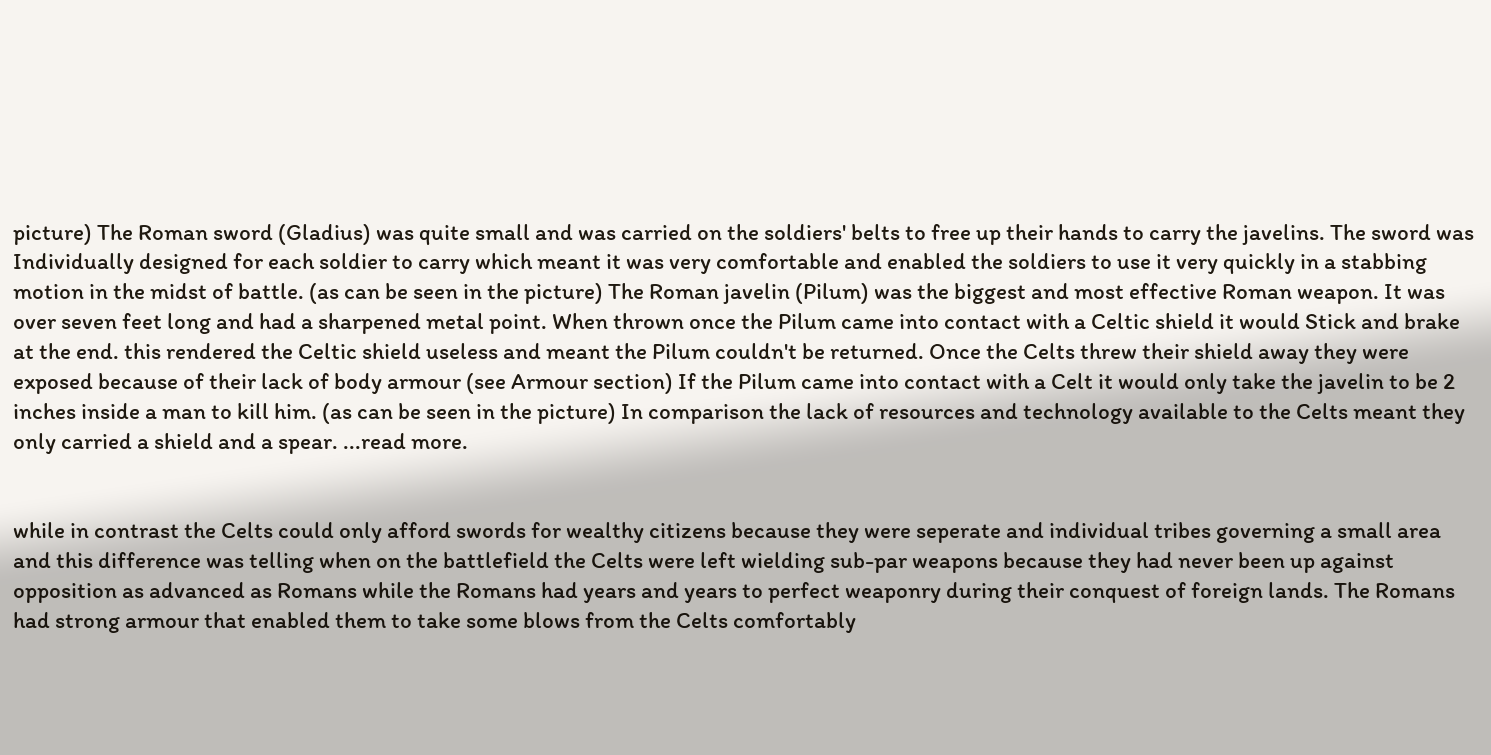picture) The Roman sword (Gladius) was quite small and was carried on the soldiers' belts to free up their hands to carry the javelins. The sword was Individually designed for each soldier to carry which meant it was very comfortable and enabled the soldiers to use it very quickly in a stabbing motion in the midst of battle. (as can be seen in the picture) The Roman javelin (Pilum) was the biggest and most effective Roman weapon. It was over seven feet long and had a sharpened metal point. When thrown once the Pilum came into contact with a Celtic shield it would Stick and brake at the end. this rendered the Celtic shield useless and meant the Pilum couldn't be returned. Once the Celts threw their shield away they were exposed because of their lack of body armour (see Armour section) If the Pilum came into contact with a Celt it would only take the javelin to be 2 inches inside a man to kill him. (as can be seen in the picture) In comparison the lack of resources and technology available to the Celts meant they only carried a shield and a spear. ...read more.


while in contrast the Celts could only afford swords for wealthy citizens because they were seperate and individual tribes governing a small area and this difference was telling when on the battlefield the Celts were left wielding sub-par weapons because they had never been up against opposition as advanced as Romans while the Romans had years and years to perfect weaponry during their conquest of foreign lands. The Romans had strong armour that enabled them to take some blows from the Celts comfortably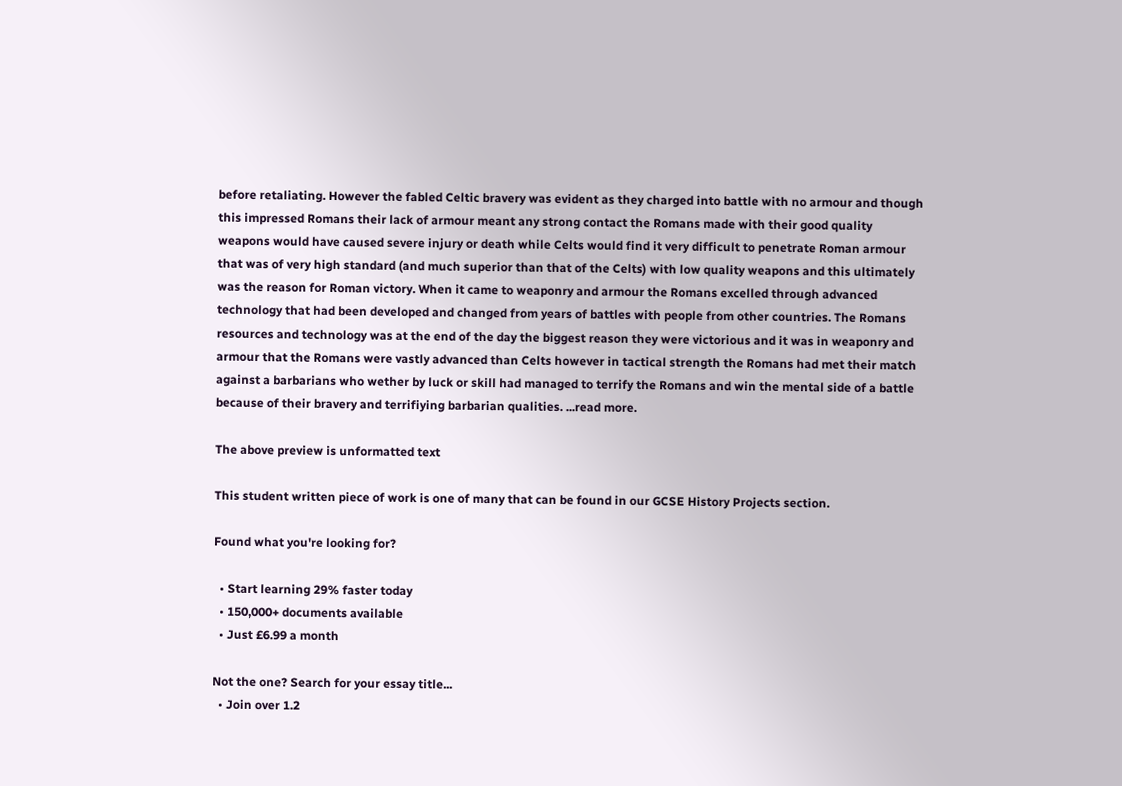before retaliating. However the fabled Celtic bravery was evident as they charged into battle with no armour and though this impressed Romans their lack of armour meant any strong contact the Romans made with their good quality weapons would have caused severe injury or death while Celts would find it very difficult to penetrate Roman armour that was of very high standard (and much superior than that of the Celts) with low quality weapons and this ultimately was the reason for Roman victory. When it came to weaponry and armour the Romans excelled through advanced technology that had been developed and changed from years of battles with people from other countries. The Romans resources and technology was at the end of the day the biggest reason they were victorious and it was in weaponry and armour that the Romans were vastly advanced than Celts however in tactical strength the Romans had met their match against a barbarians who wether by luck or skill had managed to terrify the Romans and win the mental side of a battle because of their bravery and terrifiying barbarian qualities. ...read more.

The above preview is unformatted text

This student written piece of work is one of many that can be found in our GCSE History Projects section.

Found what you're looking for?

  • Start learning 29% faster today
  • 150,000+ documents available
  • Just £6.99 a month

Not the one? Search for your essay title...
  • Join over 1.2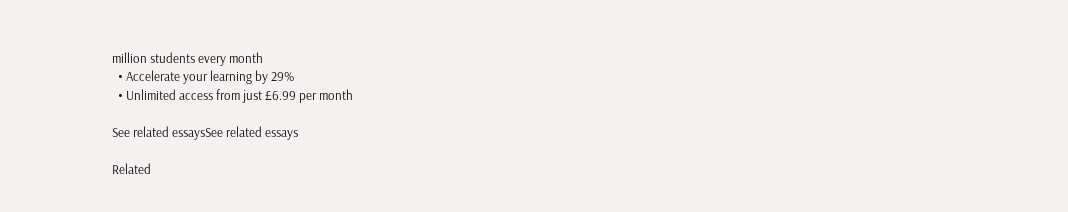million students every month
  • Accelerate your learning by 29%
  • Unlimited access from just £6.99 per month

See related essaysSee related essays

Related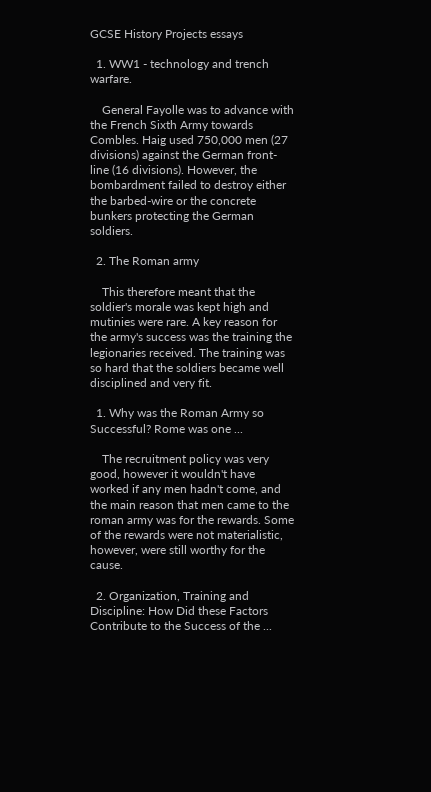GCSE History Projects essays

  1. WW1 - technology and trench warfare.

    General Fayolle was to advance with the French Sixth Army towards Combles. Haig used 750,000 men (27 divisions) against the German front-line (16 divisions). However, the bombardment failed to destroy either the barbed-wire or the concrete bunkers protecting the German soldiers.

  2. The Roman army

    This therefore meant that the soldier's morale was kept high and mutinies were rare. A key reason for the army's success was the training the legionaries received. The training was so hard that the soldiers became well disciplined and very fit.

  1. Why was the Roman Army so Successful? Rome was one ...

    The recruitment policy was very good, however it wouldn't have worked if any men hadn't come, and the main reason that men came to the roman army was for the rewards. Some of the rewards were not materialistic, however, were still worthy for the cause.

  2. Organization, Training and Discipline: How Did these Factors Contribute to the Success of the ...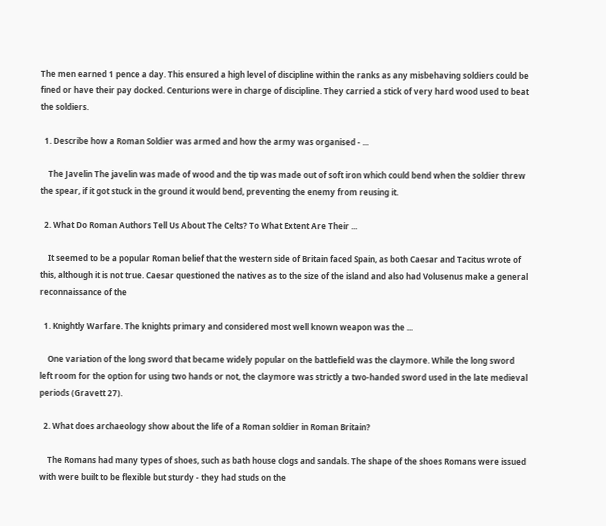The men earned 1 pence a day. This ensured a high level of discipline within the ranks as any misbehaving soldiers could be fined or have their pay docked. Centurions were in charge of discipline. They carried a stick of very hard wood used to beat the soldiers.

  1. Describe how a Roman Soldier was armed and how the army was organised - ...

    The Javelin The javelin was made of wood and the tip was made out of soft iron which could bend when the soldier threw the spear, if it got stuck in the ground it would bend, preventing the enemy from reusing it.

  2. What Do Roman Authors Tell Us About The Celts? To What Extent Are Their ...

    It seemed to be a popular Roman belief that the western side of Britain faced Spain, as both Caesar and Tacitus wrote of this, although it is not true. Caesar questioned the natives as to the size of the island and also had Volusenus make a general reconnaissance of the

  1. Knightly Warfare. The knights primary and considered most well known weapon was the ...

    One variation of the long sword that became widely popular on the battlefield was the claymore. While the long sword left room for the option for using two hands or not, the claymore was strictly a two-handed sword used in the late medieval periods (Gravett 27).

  2. What does archaeology show about the life of a Roman soldier in Roman Britain?

    The Romans had many types of shoes, such as bath house clogs and sandals. The shape of the shoes Romans were issued with were built to be flexible but sturdy - they had studs on the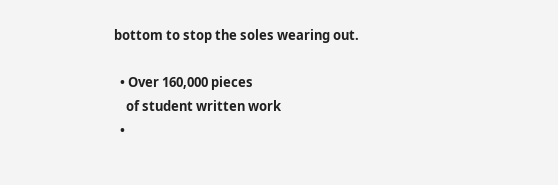bottom to stop the soles wearing out.

  • Over 160,000 pieces
    of student written work
  •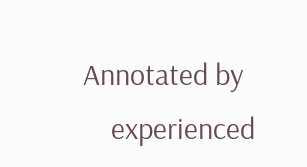Annotated by
    experienced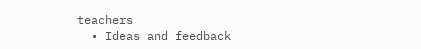teachers
  • Ideas and feedback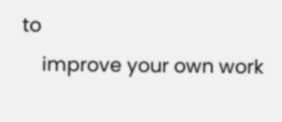to
    improve your own work